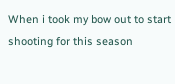When i took my bow out to start shooting for this season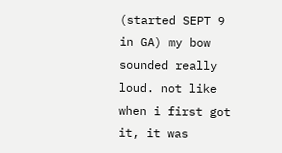(started SEPT 9 in GA) my bow sounded really loud. not like when i first got it, it was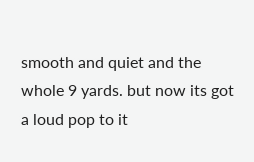smooth and quiet and the whole 9 yards. but now its got a loud pop to it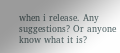when i release. Any suggestions? Or anyone know what it is?